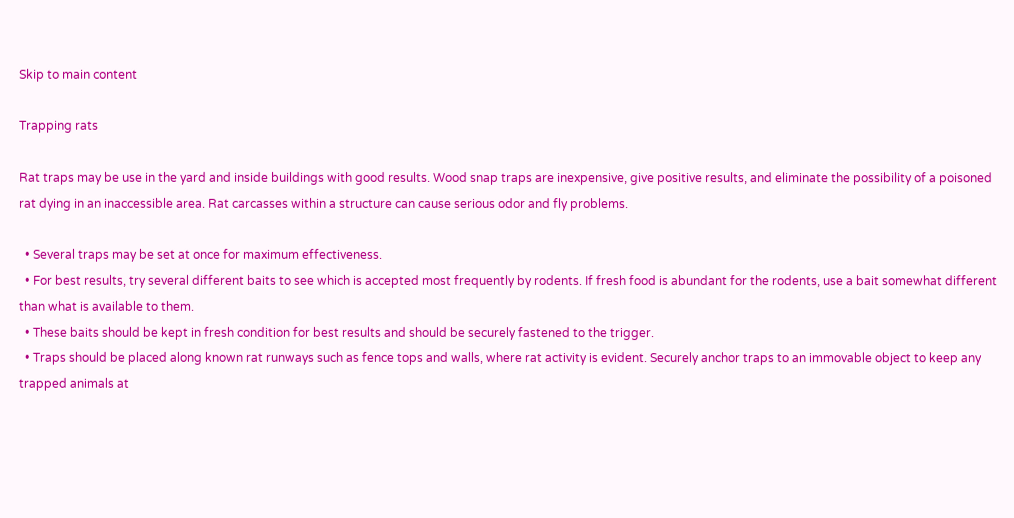Skip to main content

Trapping rats

Rat traps may be use in the yard and inside buildings with good results. Wood snap traps are inexpensive, give positive results, and eliminate the possibility of a poisoned rat dying in an inaccessible area. Rat carcasses within a structure can cause serious odor and fly problems.

  • Several traps may be set at once for maximum effectiveness.
  • For best results, try several different baits to see which is accepted most frequently by rodents. If fresh food is abundant for the rodents, use a bait somewhat different than what is available to them.
  • These baits should be kept in fresh condition for best results and should be securely fastened to the trigger.
  • Traps should be placed along known rat runways such as fence tops and walls, where rat activity is evident. Securely anchor traps to an immovable object to keep any trapped animals at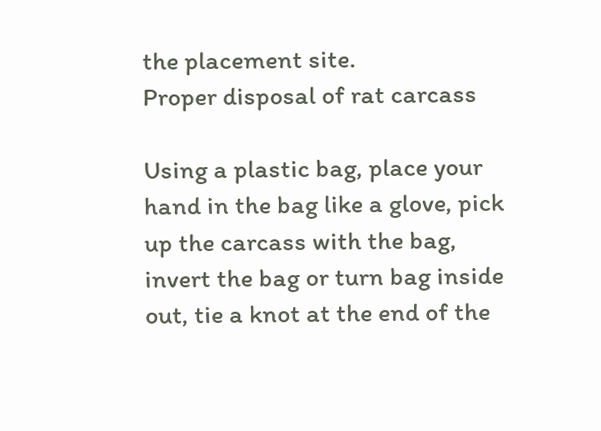the placement site.
Proper disposal of rat carcass

Using a plastic bag, place your hand in the bag like a glove, pick up the carcass with the bag, invert the bag or turn bag inside out, tie a knot at the end of the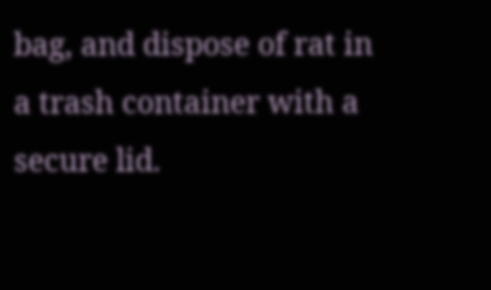bag, and dispose of rat in a trash container with a secure lid.